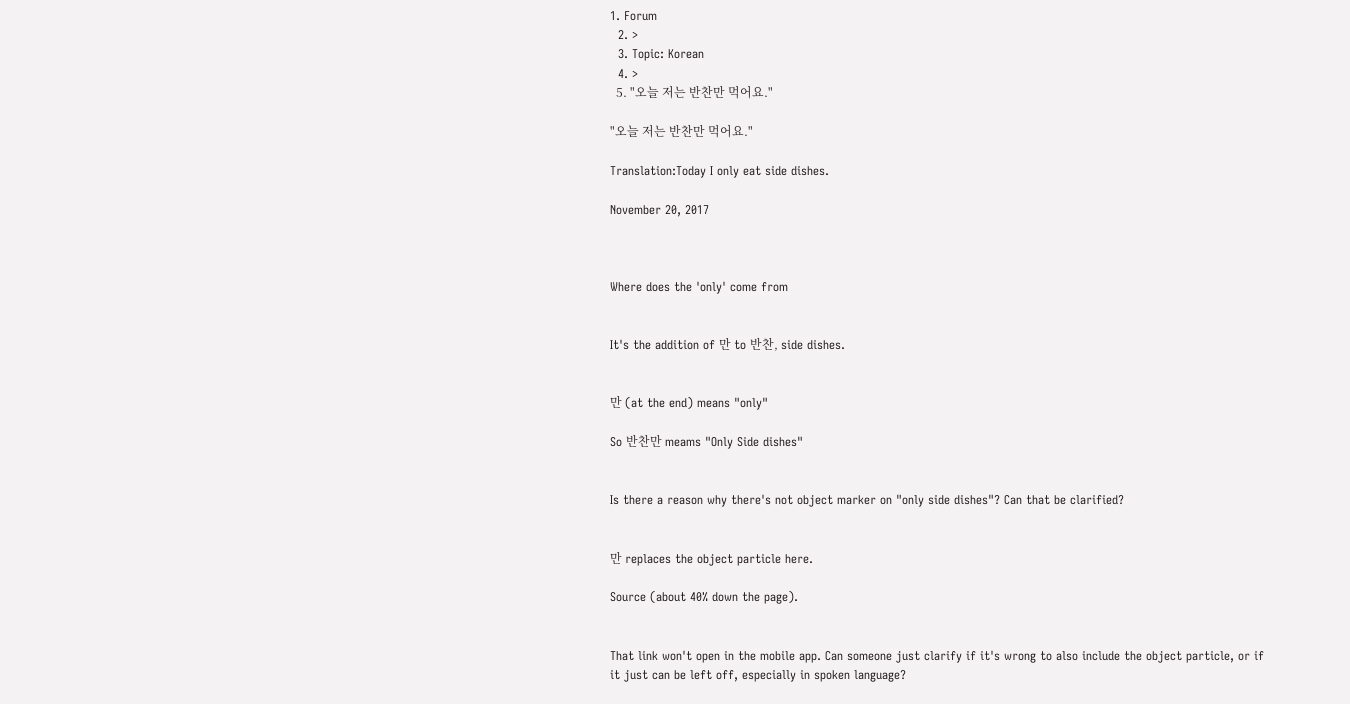1. Forum
  2. >
  3. Topic: Korean
  4. >
  5. "오늘 저는 반찬만 먹어요."

"오늘 저는 반찬만 먹어요."

Translation:Today I only eat side dishes.

November 20, 2017



Where does the 'only' come from


It's the addition of 만 to 반찬, side dishes.


만 (at the end) means "only"

So 반찬만 meams "Only Side dishes"


Is there a reason why there's not object marker on "only side dishes"? Can that be clarified?


만 replaces the object particle here.

Source (about 40% down the page).


That link won't open in the mobile app. Can someone just clarify if it's wrong to also include the object particle, or if it just can be left off, especially in spoken language?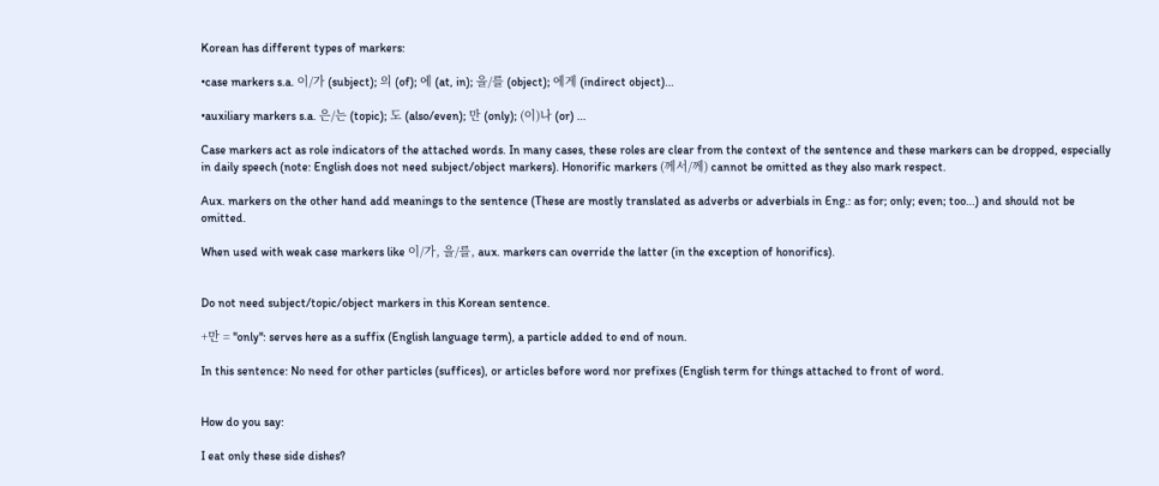Korean has different types of markers:

•case markers s.a. 이/가 (subject); 의 (of); 에 (at, in); 을/를 (object); 에게 (indirect object)...

•auxiliary markers s.a. 은/는 (topic); 도 (also/even); 만 (only); (이)나 (or) ...

Case markers act as role indicators of the attached words. In many cases, these roles are clear from the context of the sentence and these markers can be dropped, especially in daily speech (note: English does not need subject/object markers). Honorific markers (께서/께) cannot be omitted as they also mark respect.

Aux. markers on the other hand add meanings to the sentence (These are mostly translated as adverbs or adverbials in Eng.: as for; only; even; too...) and should not be omitted.

When used with weak case markers like 이/가, 을/를, aux. markers can override the latter (in the exception of honorifics).


Do not need subject/topic/object markers in this Korean sentence.

+만 = "only": serves here as a suffix (English language term), a particle added to end of noun.

In this sentence: No need for other particles (suffices), or articles before word nor prefixes (English term for things attached to front of word.


How do you say:

I eat only these side dishes?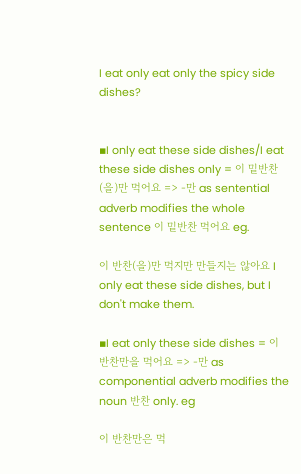I eat only eat only the spicy side dishes?


▪I only eat these side dishes/I eat these side dishes only = 이 밑반찬(을)만 먹어요 => -만 as sentential adverb modifies the whole sentence 이 밑반찬 먹어요 eg.

이 반찬(을)만 먹지만 만들지는 않아요 I only eat these side dishes, but I don't make them.

▪I eat only these side dishes = 이 반찬만을 먹어요 => -만 as componential adverb modifies the noun 반찬 only. eg

이 반찬만은 먹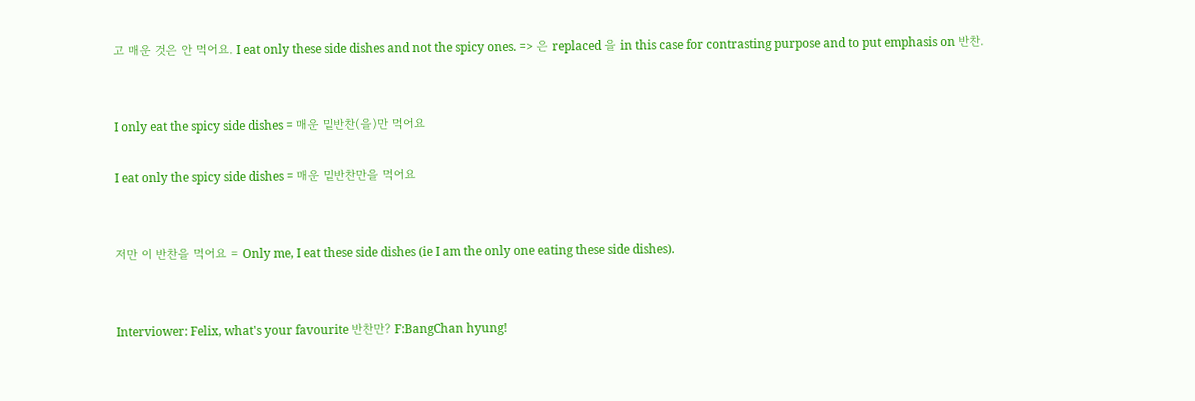고 매운 것은 안 먹어요. I eat only these side dishes and not the spicy ones. => 은 replaced 을 in this case for contrasting purpose and to put emphasis on 반찬.


I only eat the spicy side dishes = 매운 밑반찬(을)만 먹어요

I eat only the spicy side dishes = 매운 밑반찬만을 먹어요


저만 이 반찬을 먹어요 = Only me, I eat these side dishes (ie I am the only one eating these side dishes).


Interviower: Felix, what's your favourite 반찬만? F:BangChan hyung!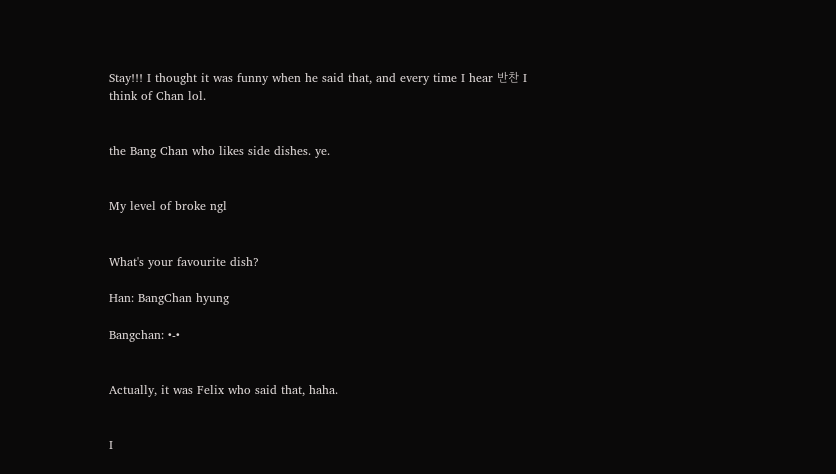Stay!!! I thought it was funny when he said that, and every time I hear 반찬 I think of Chan lol.


the Bang Chan who likes side dishes. ye.


My level of broke ngl


What's your favourite dish?

Han: BangChan hyung

Bangchan: •-•


Actually, it was Felix who said that, haha.


I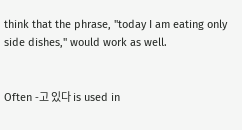think that the phrase, "today I am eating only side dishes," would work as well.


Often -고 있다 is used in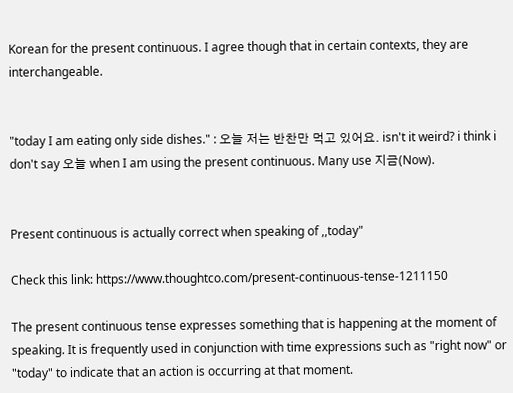Korean for the present continuous. I agree though that in certain contexts, they are interchangeable.


"today I am eating only side dishes." : 오늘 저는 반찬만 먹고 있어요. isn't it weird? i think i don't say 오늘 when I am using the present continuous. Many use 지금(Now).


Present continuous is actually correct when speaking of ,,today"

Check this link: https://www.thoughtco.com/present-continuous-tense-1211150

The present continuous tense expresses something that is happening at the moment of speaking. It is frequently used in conjunction with time expressions such as "right now" or "today" to indicate that an action is occurring at that moment.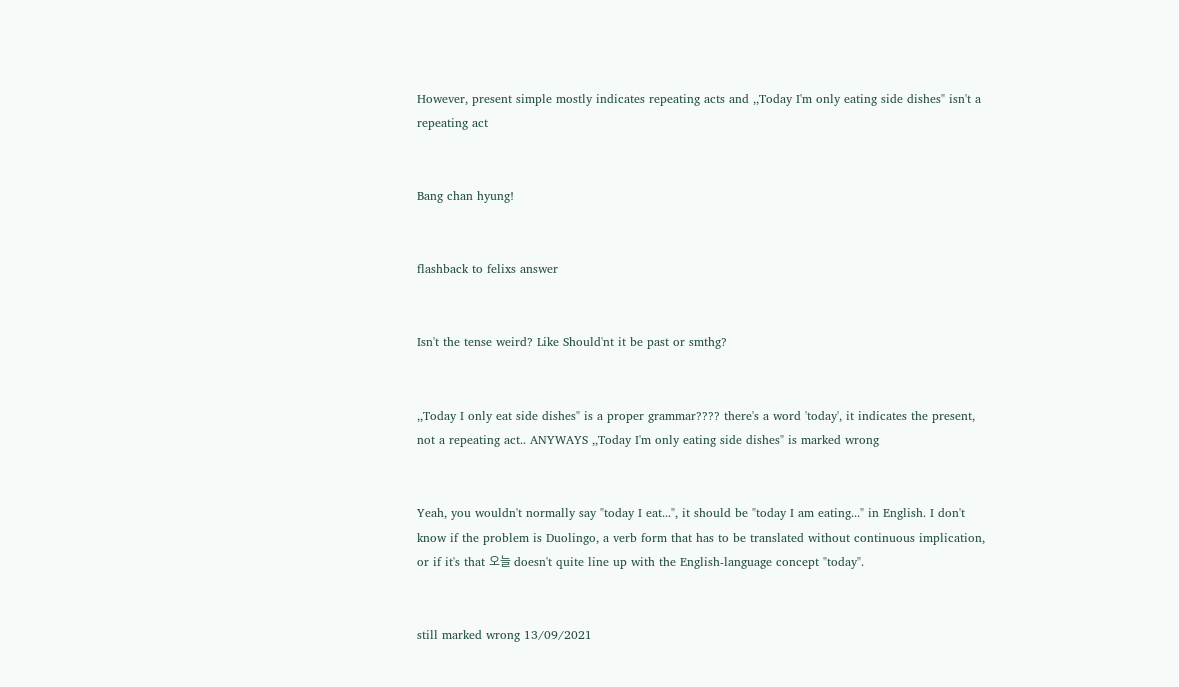However, present simple mostly indicates repeating acts and ,,Today I'm only eating side dishes" isn't a repeating act


Bang chan hyung!


flashback to felixs answer


Isn't the tense weird? Like Should'nt it be past or smthg?


,,Today I only eat side dishes" is a proper grammar???? there's a word 'today', it indicates the present, not a repeating act.. ANYWAYS ,,Today I'm only eating side dishes" is marked wrong


Yeah, you wouldn't normally say "today I eat...", it should be "today I am eating..." in English. I don't know if the problem is Duolingo, a verb form that has to be translated without continuous implication, or if it's that 오늘 doesn't quite line up with the English-language concept "today".


still marked wrong 13/09/2021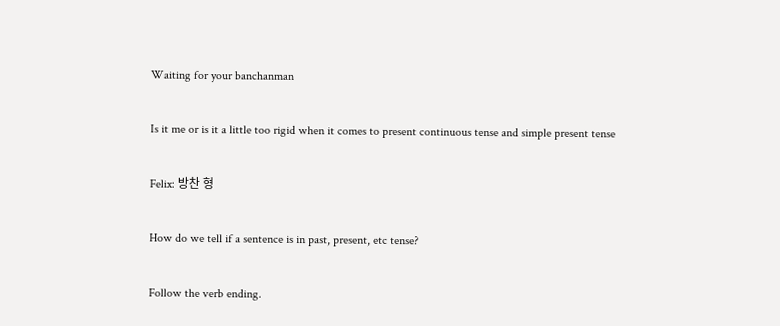Waiting for your banchanman


Is it me or is it a little too rigid when it comes to present continuous tense and simple present tense


Felix: 방찬 형


How do we tell if a sentence is in past, present, etc tense?


Follow the verb ending.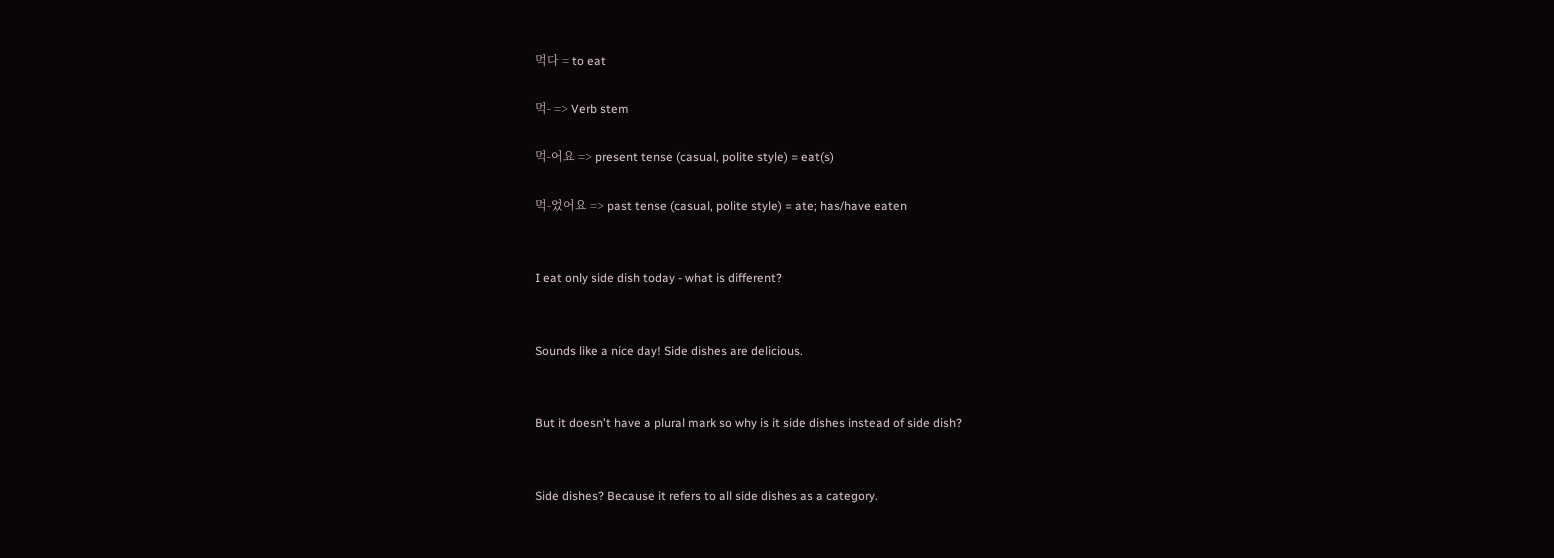먹다 = to eat

먹- => Verb stem

먹-어요 => present tense (casual, polite style) = eat(s)

먹-었어요 => past tense (casual, polite style) = ate; has/have eaten


I eat only side dish today - what is different?


Sounds like a nice day! Side dishes are delicious.


But it doesn't have a plural mark so why is it side dishes instead of side dish?


Side dishes? Because it refers to all side dishes as a category.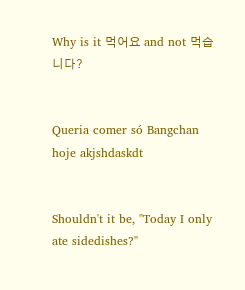Why is it 먹어요 and not 먹습니다?


Queria comer só Bangchan hoje akjshdaskdt


Shouldn't it be, "Today I only ate sidedishes?"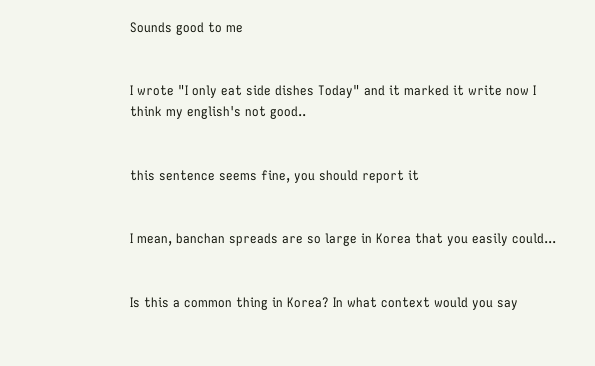Sounds good to me


I wrote "I only eat side dishes Today" and it marked it write now I think my english's not good..


this sentence seems fine, you should report it


I mean, banchan spreads are so large in Korea that you easily could...


Is this a common thing in Korea? In what context would you say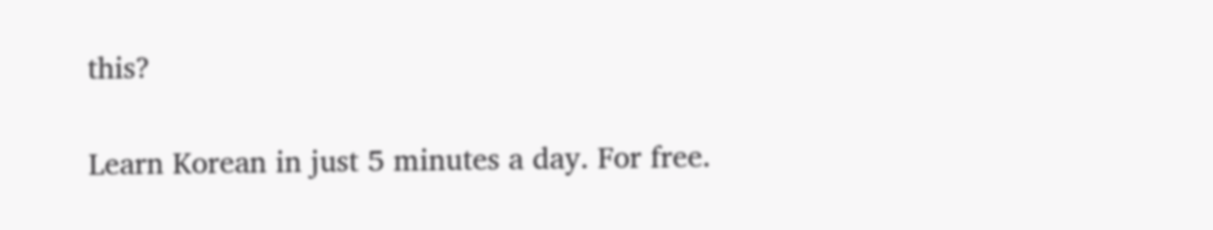this?

Learn Korean in just 5 minutes a day. For free.